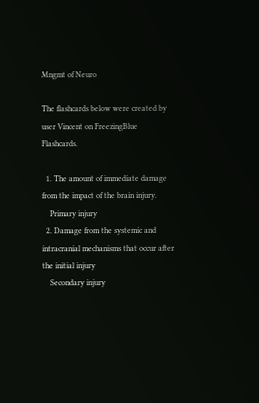Mngmt of Neuro

The flashcards below were created by user Vincent on FreezingBlue Flashcards.

  1. The amount of immediate damage from the impact of the brain injury.
    Primary injury
  2. Damage from the systemic and intracranial mechanisms that occur after the initial injury
    Secondary injury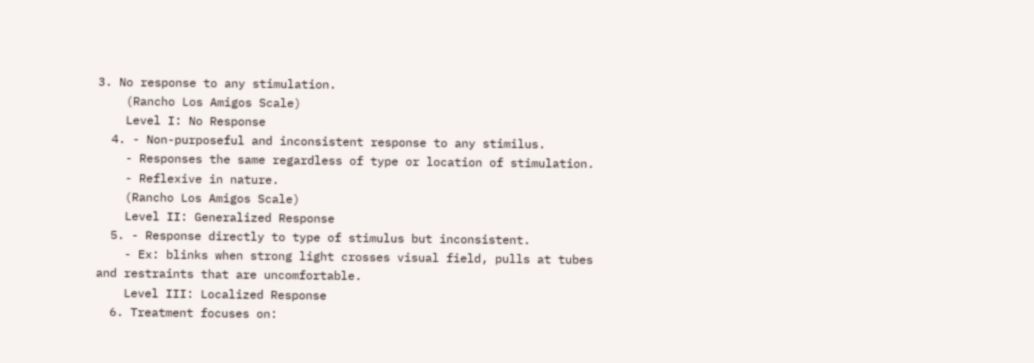3. No response to any stimulation.
    (Rancho Los Amigos Scale)
    Level I: No Response
  4. - Non-purposeful and inconsistent response to any stimilus.
    - Responses the same regardless of type or location of stimulation.
    - Reflexive in nature.
    (Rancho Los Amigos Scale)
    Level II: Generalized Response
  5. - Response directly to type of stimulus but inconsistent.
    - Ex: blinks when strong light crosses visual field, pulls at tubes and restraints that are uncomfortable.
    Level III: Localized Response
  6. Treatment focuses on: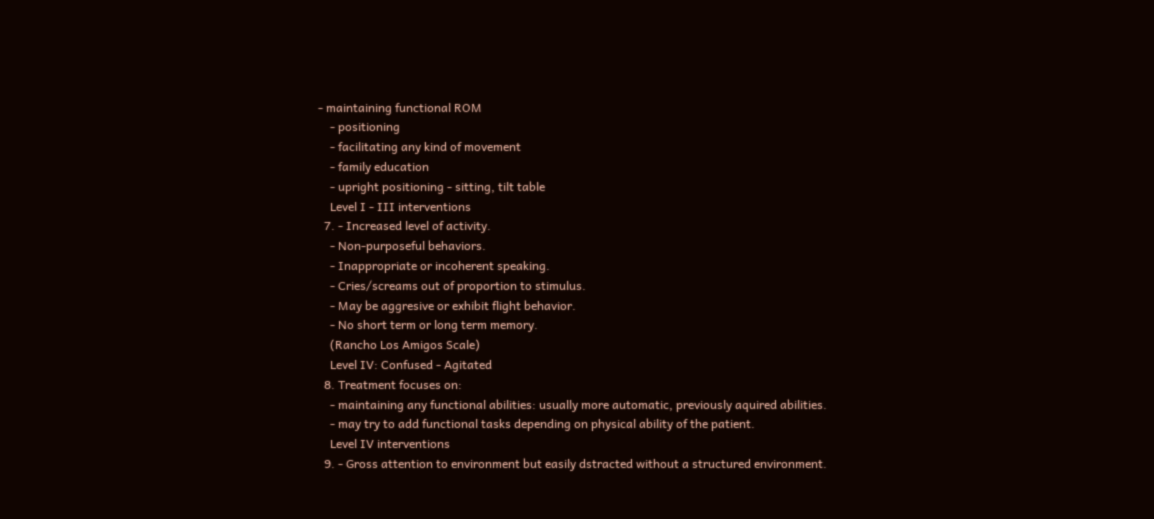- maintaining functional ROM
    - positioning
    - facilitating any kind of movement
    - family education
    - upright positioning - sitting, tilt table
    Level I - III interventions
  7. - Increased level of activity.
    - Non-purposeful behaviors.
    - Inappropriate or incoherent speaking.
    - Cries/screams out of proportion to stimulus.
    - May be aggresive or exhibit flight behavior.
    - No short term or long term memory.
    (Rancho Los Amigos Scale)
    Level IV: Confused - Agitated
  8. Treatment focuses on:
    - maintaining any functional abilities: usually more automatic, previously aquired abilities.
    - may try to add functional tasks depending on physical ability of the patient.
    Level IV interventions
  9. - Gross attention to environment but easily dstracted without a structured environment.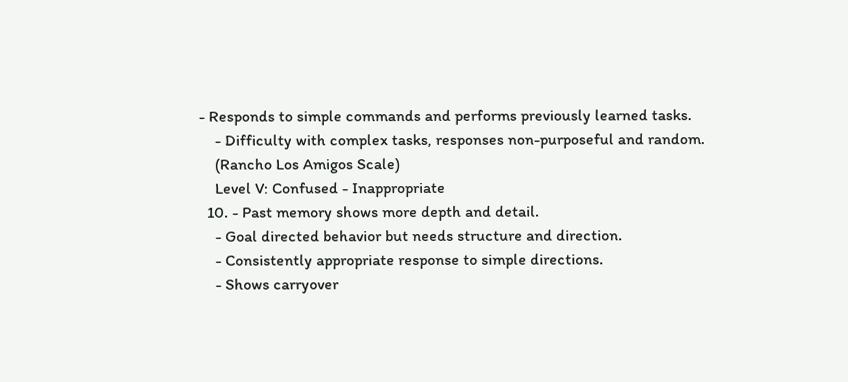- Responds to simple commands and performs previously learned tasks.
    - Difficulty with complex tasks, responses non-purposeful and random.
    (Rancho Los Amigos Scale)
    Level V: Confused - Inappropriate
  10. - Past memory shows more depth and detail.
    - Goal directed behavior but needs structure and direction.
    - Consistently appropriate response to simple directions.
    - Shows carryover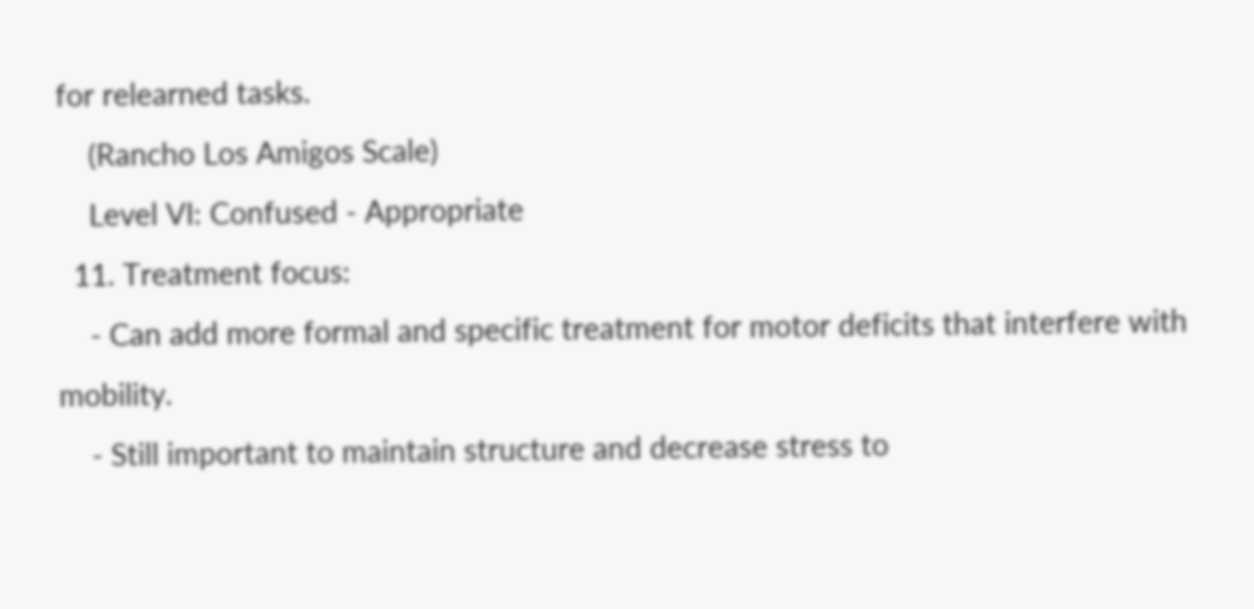for relearned tasks.
    (Rancho Los Amigos Scale)
    Level VI: Confused - Appropriate
  11. Treatment focus:
    - Can add more formal and specific treatment for motor deficits that interfere with mobility.
    - Still important to maintain structure and decrease stress to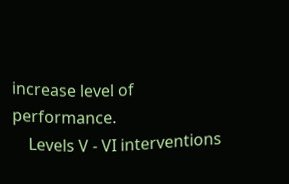increase level of performance.
    Levels V - VI interventions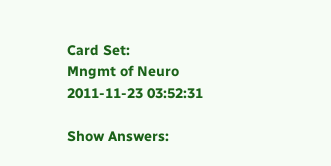Card Set:
Mngmt of Neuro
2011-11-23 03:52:31

Show Answers: